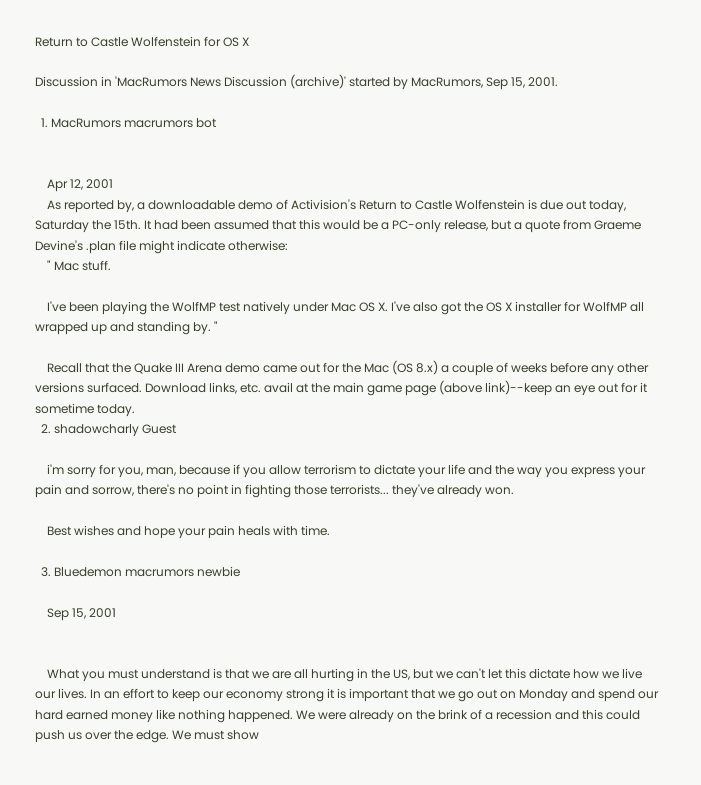Return to Castle Wolfenstein for OS X

Discussion in 'MacRumors News Discussion (archive)' started by MacRumors, Sep 15, 2001.

  1. MacRumors macrumors bot


    Apr 12, 2001
    As reported by, a downloadable demo of Activision's Return to Castle Wolfenstein is due out today, Saturday the 15th. It had been assumed that this would be a PC-only release, but a quote from Graeme Devine's .plan file might indicate otherwise:
    " Mac stuff.

    I've been playing the WolfMP test natively under Mac OS X. I've also got the OS X installer for WolfMP all wrapped up and standing by. "

    Recall that the Quake III Arena demo came out for the Mac (OS 8.x) a couple of weeks before any other versions surfaced. Download links, etc. avail at the main game page (above link)--keep an eye out for it sometime today.
  2. shadowcharly Guest

    i'm sorry for you, man, because if you allow terrorism to dictate your life and the way you express your pain and sorrow, there's no point in fighting those terrorists... they've already won.

    Best wishes and hope your pain heals with time.

  3. Bluedemon macrumors newbie

    Sep 15, 2001


    What you must understand is that we are all hurting in the US, but we can't let this dictate how we live our lives. In an effort to keep our economy strong it is important that we go out on Monday and spend our hard earned money like nothing happened. We were already on the brink of a recession and this could push us over the edge. We must show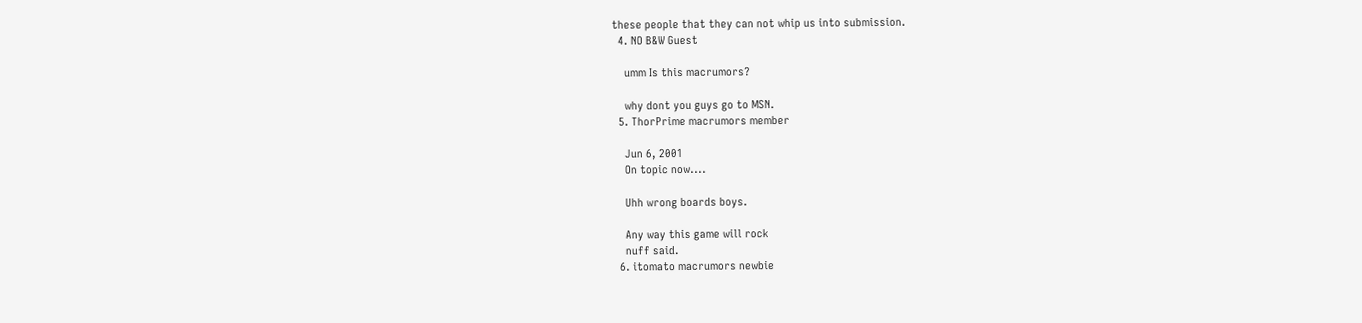these people that they can not whip us into submission.
  4. NO B&W Guest

    umm Is this macrumors?

    why dont you guys go to MSN.
  5. ThorPrime macrumors member

    Jun 6, 2001
    On topic now....

    Uhh wrong boards boys.

    Any way this game will rock
    nuff said.
  6. itomato macrumors newbie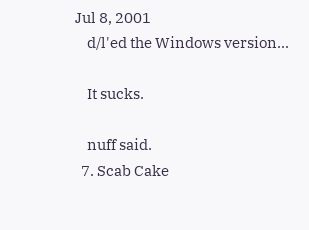Jul 8, 2001
    d/l'ed the Windows version...

    It sucks.

    nuff said.
  7. Scab Cake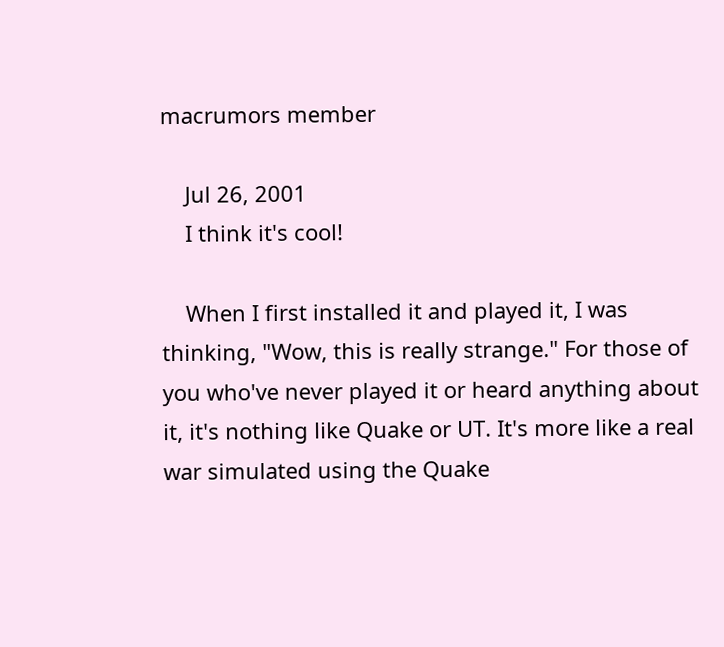macrumors member

    Jul 26, 2001
    I think it's cool!

    When I first installed it and played it, I was thinking, "Wow, this is really strange." For those of you who've never played it or heard anything about it, it's nothing like Quake or UT. It's more like a real war simulated using the Quake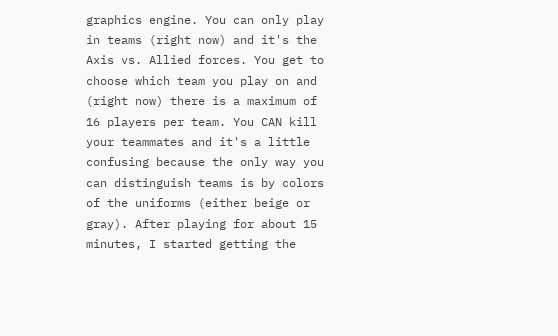graphics engine. You can only play in teams (right now) and it's the Axis vs. Allied forces. You get to choose which team you play on and (right now) there is a maximum of 16 players per team. You CAN kill your teammates and it's a little confusing because the only way you can distinguish teams is by colors of the uniforms (either beige or gray). After playing for about 15 minutes, I started getting the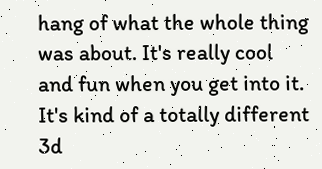hang of what the whole thing was about. It's really cool and fun when you get into it. It's kind of a totally different 3d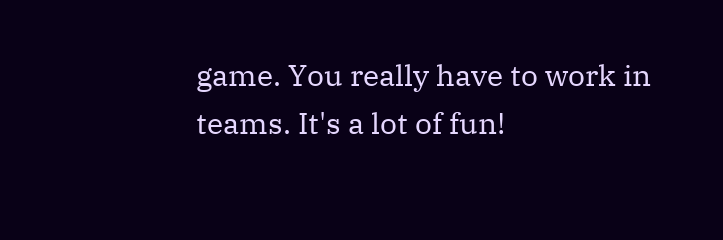game. You really have to work in teams. It's a lot of fun!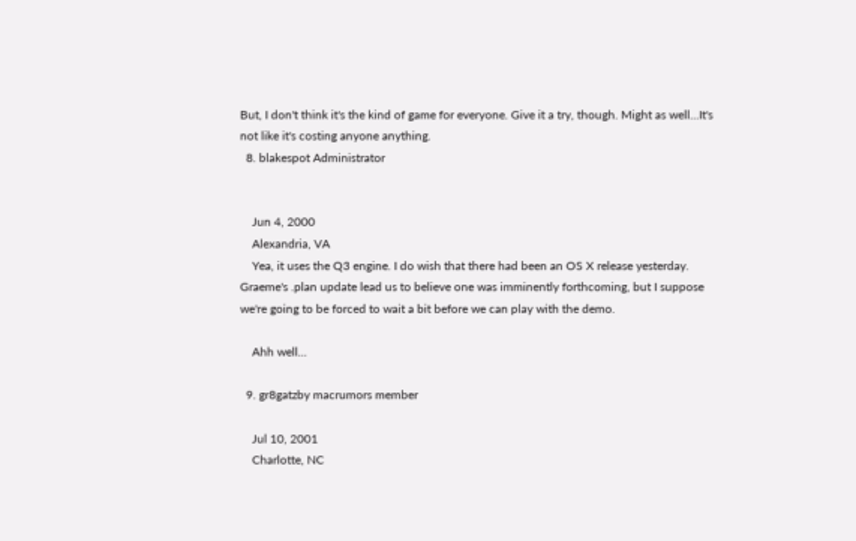But, I don't think it's the kind of game for everyone. Give it a try, though. Might as well...It's not like it's costing anyone anything.
  8. blakespot Administrator


    Jun 4, 2000
    Alexandria, VA
    Yea, it uses the Q3 engine. I do wish that there had been an OS X release yesterday. Graeme's .plan update lead us to believe one was imminently forthcoming, but I suppose we're going to be forced to wait a bit before we can play with the demo.

    Ahh well...

  9. gr8gatzby macrumors member

    Jul 10, 2001
    Charlotte, NC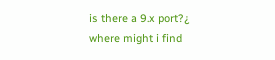is there a 9.x port?¿ where might i find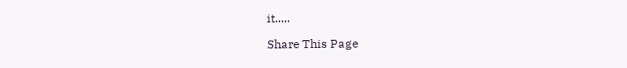it.....

Share This Page